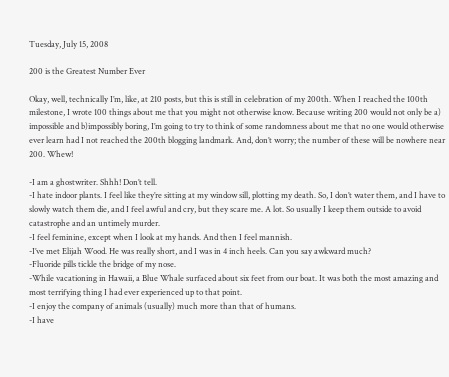Tuesday, July 15, 2008

200 is the Greatest Number Ever

Okay, well, technically I’m, like, at 210 posts, but this is still in celebration of my 200th. When I reached the 100th milestone, I wrote 100 things about me that you might not otherwise know. Because writing 200 would not only be a) impossible and b)impossibly boring, I’m going to try to think of some randomness about me that no one would otherwise ever learn had I not reached the 200th blogging landmark. And, don’t worry; the number of these will be nowhere near 200. Whew!

-I am a ghostwriter. Shhh! Don’t tell.
-I hate indoor plants. I feel like they’re sitting at my window sill, plotting my death. So, I don’t water them, and I have to slowly watch them die, and I feel awful and cry, but they scare me. A lot. So usually I keep them outside to avoid catastrophe and an untimely murder.
-I feel feminine, except when I look at my hands. And then I feel mannish.
-I’ve met Elijah Wood. He was really short, and I was in 4 inch heels. Can you say awkward much?
-Fluoride pills tickle the bridge of my nose.
-While vacationing in Hawaii, a Blue Whale surfaced about six feet from our boat. It was both the most amazing and most terrifying thing I had ever experienced up to that point.
-I enjoy the company of animals (usually) much more than that of humans.
-I have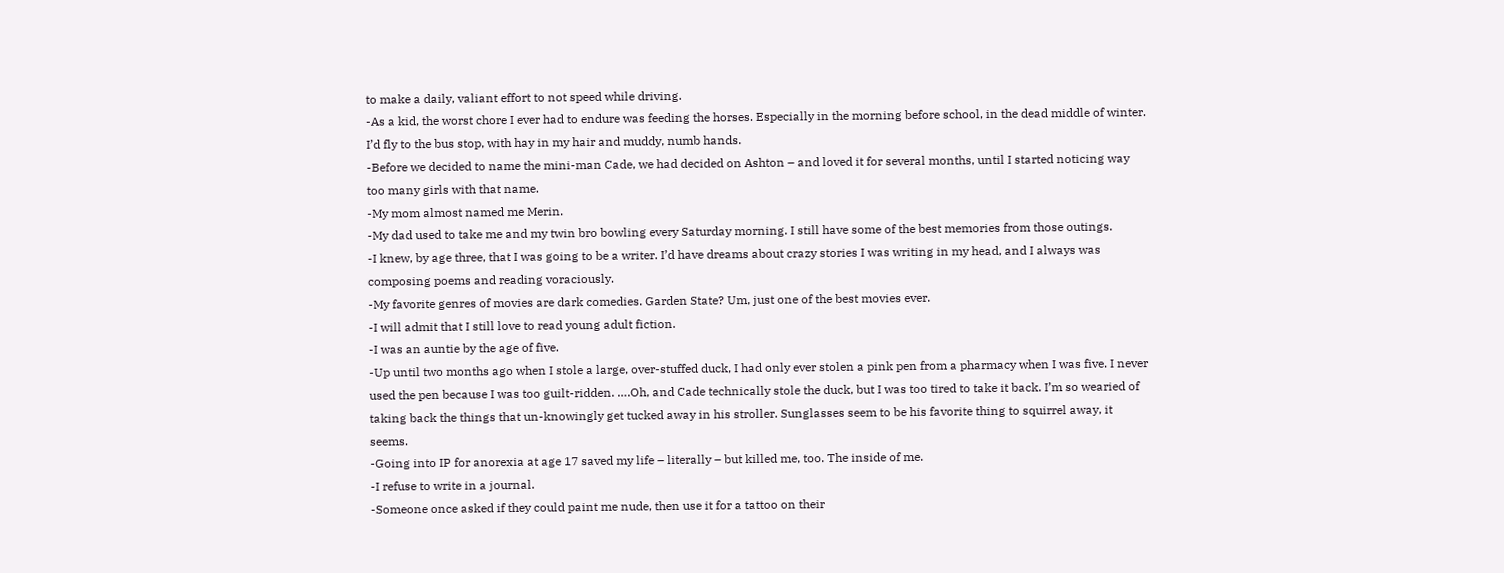to make a daily, valiant effort to not speed while driving.
-As a kid, the worst chore I ever had to endure was feeding the horses. Especially in the morning before school, in the dead middle of winter. I’d fly to the bus stop, with hay in my hair and muddy, numb hands.
-Before we decided to name the mini-man Cade, we had decided on Ashton – and loved it for several months, until I started noticing way too many girls with that name.
-My mom almost named me Merin.
-My dad used to take me and my twin bro bowling every Saturday morning. I still have some of the best memories from those outings.
-I knew, by age three, that I was going to be a writer. I’d have dreams about crazy stories I was writing in my head, and I always was composing poems and reading voraciously.
-My favorite genres of movies are dark comedies. Garden State? Um, just one of the best movies ever.
-I will admit that I still love to read young adult fiction.
-I was an auntie by the age of five.
-Up until two months ago when I stole a large, over-stuffed duck, I had only ever stolen a pink pen from a pharmacy when I was five. I never used the pen because I was too guilt-ridden. ….Oh, and Cade technically stole the duck, but I was too tired to take it back. I’m so wearied of taking back the things that un-knowingly get tucked away in his stroller. Sunglasses seem to be his favorite thing to squirrel away, it seems.
-Going into IP for anorexia at age 17 saved my life – literally – but killed me, too. The inside of me.
-I refuse to write in a journal.
-Someone once asked if they could paint me nude, then use it for a tattoo on their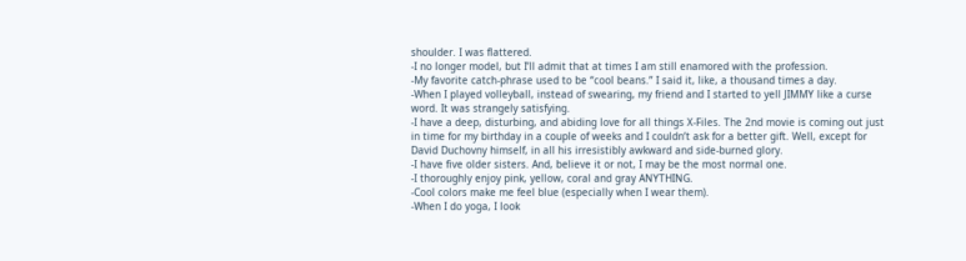shoulder. I was flattered.
-I no longer model, but I’ll admit that at times I am still enamored with the profession.
-My favorite catch-phrase used to be “cool beans.” I said it, like, a thousand times a day.
-When I played volleyball, instead of swearing, my friend and I started to yell JIMMY like a curse word. It was strangely satisfying.
-I have a deep, disturbing, and abiding love for all things X-Files. The 2nd movie is coming out just in time for my birthday in a couple of weeks and I couldn’t ask for a better gift. Well, except for David Duchovny himself, in all his irresistibly awkward and side-burned glory.
-I have five older sisters. And, believe it or not, I may be the most normal one.
-I thoroughly enjoy pink, yellow, coral and gray ANYTHING.
-Cool colors make me feel blue (especially when I wear them).
-When I do yoga, I look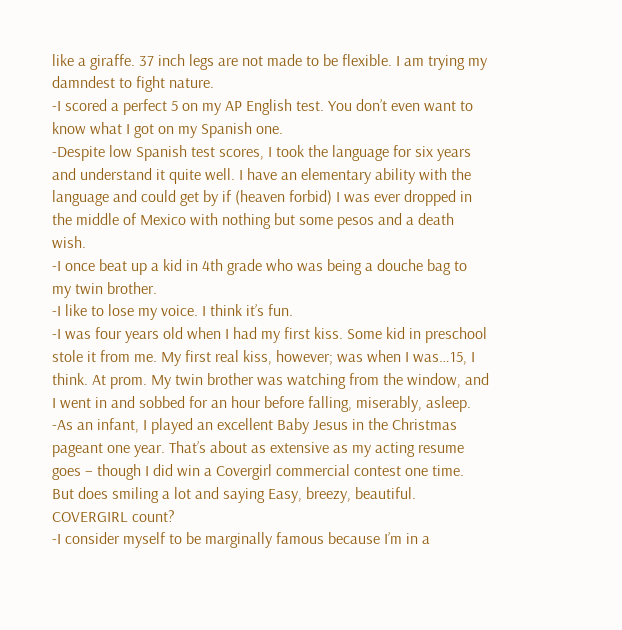like a giraffe. 37 inch legs are not made to be flexible. I am trying my damndest to fight nature.
-I scored a perfect 5 on my AP English test. You don’t even want to know what I got on my Spanish one.
-Despite low Spanish test scores, I took the language for six years and understand it quite well. I have an elementary ability with the language and could get by if (heaven forbid) I was ever dropped in the middle of Mexico with nothing but some pesos and a death wish.
-I once beat up a kid in 4th grade who was being a douche bag to my twin brother.
-I like to lose my voice. I think it’s fun.
-I was four years old when I had my first kiss. Some kid in preschool stole it from me. My first real kiss, however; was when I was…15, I think. At prom. My twin brother was watching from the window, and I went in and sobbed for an hour before falling, miserably, asleep.
-As an infant, I played an excellent Baby Jesus in the Christmas pageant one year. That’s about as extensive as my acting resume goes – though I did win a Covergirl commercial contest one time. But does smiling a lot and saying Easy, breezy, beautiful. COVERGIRL count?
-I consider myself to be marginally famous because I’m in a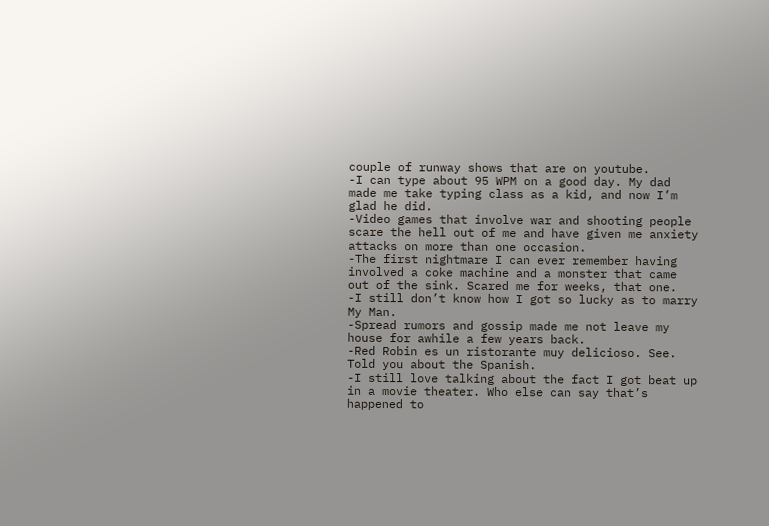couple of runway shows that are on youtube.
-I can type about 95 WPM on a good day. My dad made me take typing class as a kid, and now I’m glad he did.
-Video games that involve war and shooting people scare the hell out of me and have given me anxiety attacks on more than one occasion.
-The first nightmare I can ever remember having involved a coke machine and a monster that came out of the sink. Scared me for weeks, that one.
-I still don’t know how I got so lucky as to marry My Man.
-Spread rumors and gossip made me not leave my house for awhile a few years back.
-Red Robin es un ristorante muy delicioso. See. Told you about the Spanish.
-I still love talking about the fact I got beat up in a movie theater. Who else can say that’s happened to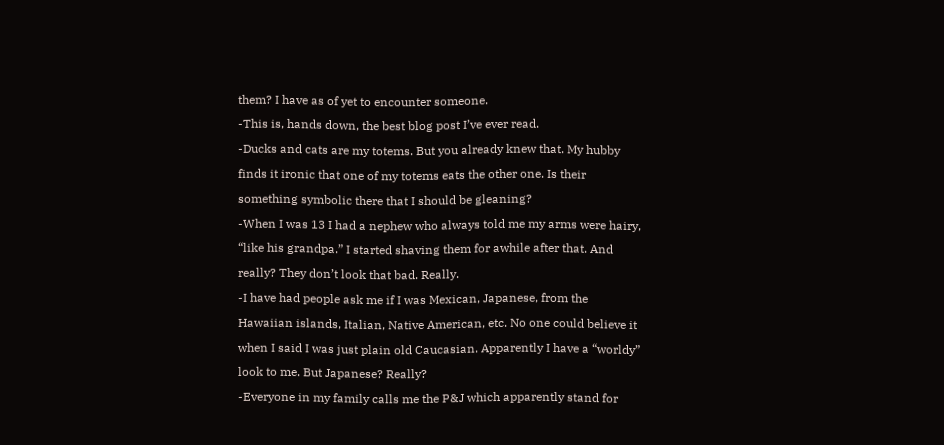them? I have as of yet to encounter someone.
-This is, hands down, the best blog post I’ve ever read.
-Ducks and cats are my totems. But you already knew that. My hubby finds it ironic that one of my totems eats the other one. Is their something symbolic there that I should be gleaning?
-When I was 13 I had a nephew who always told me my arms were hairy, “like his grandpa.” I started shaving them for awhile after that. And really? They don’t look that bad. Really.
-I have had people ask me if I was Mexican, Japanese, from the Hawaiian islands, Italian, Native American, etc. No one could believe it when I said I was just plain old Caucasian. Apparently I have a “worldy” look to me. But Japanese? Really?
-Everyone in my family calls me the P&J which apparently stand for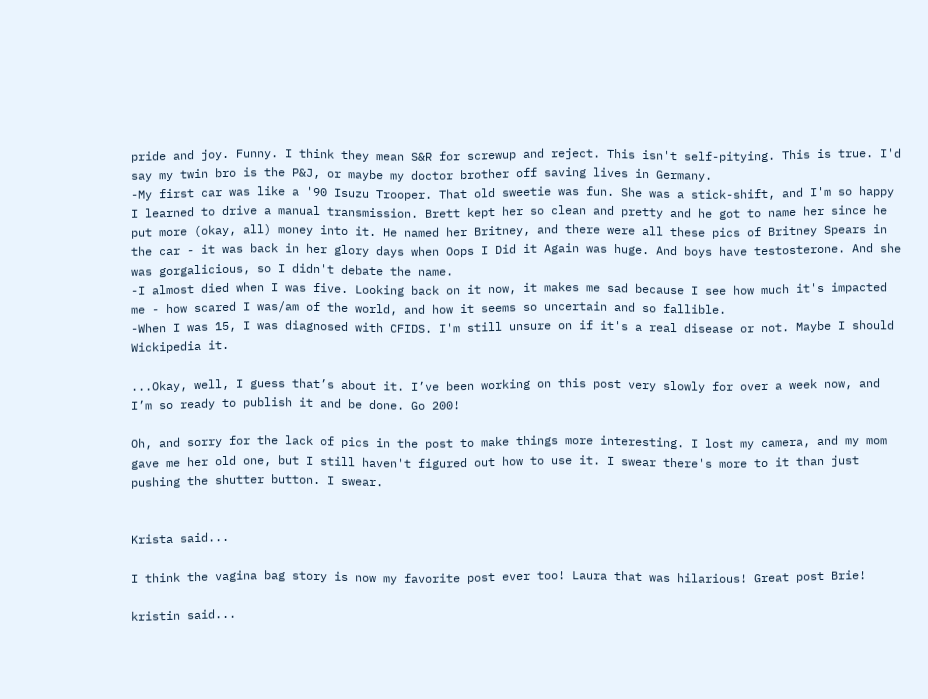pride and joy. Funny. I think they mean S&R for screwup and reject. This isn't self-pitying. This is true. I'd say my twin bro is the P&J, or maybe my doctor brother off saving lives in Germany.
-My first car was like a '90 Isuzu Trooper. That old sweetie was fun. She was a stick-shift, and I'm so happy I learned to drive a manual transmission. Brett kept her so clean and pretty and he got to name her since he put more (okay, all) money into it. He named her Britney, and there were all these pics of Britney Spears in the car - it was back in her glory days when Oops I Did it Again was huge. And boys have testosterone. And she was gorgalicious, so I didn't debate the name.
-I almost died when I was five. Looking back on it now, it makes me sad because I see how much it's impacted me - how scared I was/am of the world, and how it seems so uncertain and so fallible.
-When I was 15, I was diagnosed with CFIDS. I'm still unsure on if it's a real disease or not. Maybe I should Wickipedia it.

...Okay, well, I guess that’s about it. I’ve been working on this post very slowly for over a week now, and I’m so ready to publish it and be done. Go 200!

Oh, and sorry for the lack of pics in the post to make things more interesting. I lost my camera, and my mom gave me her old one, but I still haven't figured out how to use it. I swear there's more to it than just pushing the shutter button. I swear.


Krista said...

I think the vagina bag story is now my favorite post ever too! Laura that was hilarious! Great post Brie!

kristin said...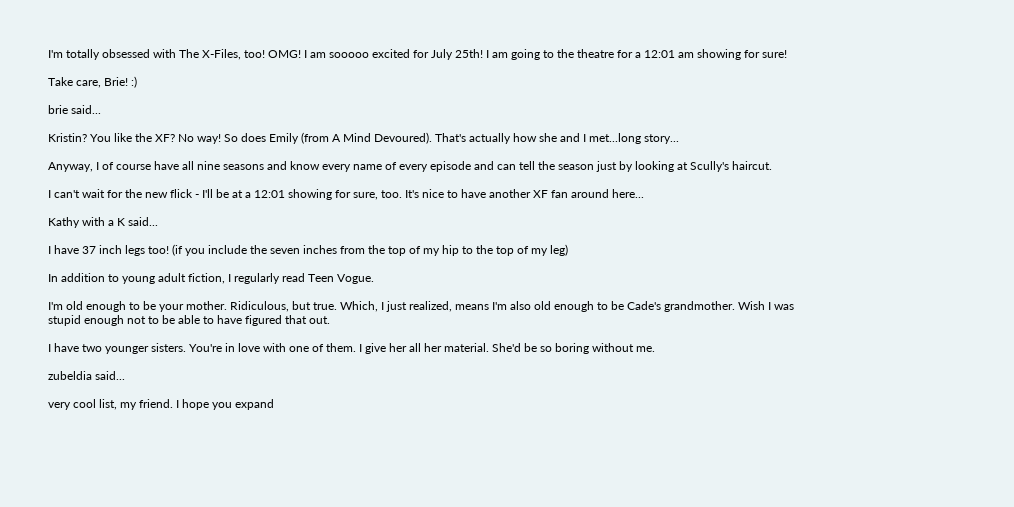I'm totally obsessed with The X-Files, too! OMG! I am sooooo excited for July 25th! I am going to the theatre for a 12:01 am showing for sure!

Take care, Brie! :)

brie said...

Kristin? You like the XF? No way! So does Emily (from A Mind Devoured). That's actually how she and I met...long story...

Anyway, I of course have all nine seasons and know every name of every episode and can tell the season just by looking at Scully's haircut.

I can't wait for the new flick - I'll be at a 12:01 showing for sure, too. It's nice to have another XF fan around here...

Kathy with a K said...

I have 37 inch legs too! (if you include the seven inches from the top of my hip to the top of my leg)

In addition to young adult fiction, I regularly read Teen Vogue.

I'm old enough to be your mother. Ridiculous, but true. Which, I just realized, means I'm also old enough to be Cade's grandmother. Wish I was stupid enough not to be able to have figured that out.

I have two younger sisters. You're in love with one of them. I give her all her material. She'd be so boring without me.

zubeldia said...

very cool list, my friend. I hope you expand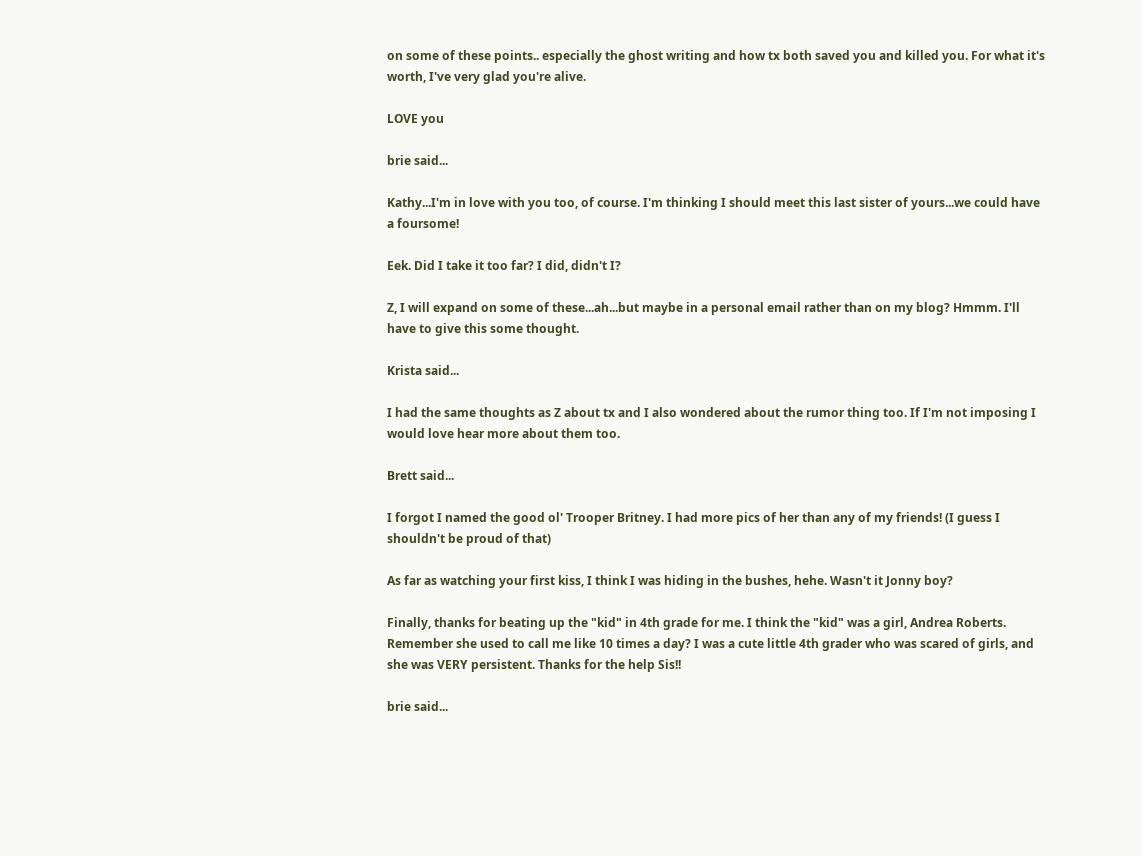on some of these points.. especially the ghost writing and how tx both saved you and killed you. For what it's worth, I've very glad you're alive.

LOVE you

brie said...

Kathy...I'm in love with you too, of course. I'm thinking I should meet this last sister of yours...we could have a foursome!

Eek. Did I take it too far? I did, didn't I?

Z, I will expand on some of these...ah...but maybe in a personal email rather than on my blog? Hmmm. I'll have to give this some thought.

Krista said...

I had the same thoughts as Z about tx and I also wondered about the rumor thing too. If I'm not imposing I would love hear more about them too.

Brett said...

I forgot I named the good ol' Trooper Britney. I had more pics of her than any of my friends! (I guess I shouldn't be proud of that)

As far as watching your first kiss, I think I was hiding in the bushes, hehe. Wasn't it Jonny boy?

Finally, thanks for beating up the "kid" in 4th grade for me. I think the "kid" was a girl, Andrea Roberts. Remember she used to call me like 10 times a day? I was a cute little 4th grader who was scared of girls, and she was VERY persistent. Thanks for the help Sis!!

brie said...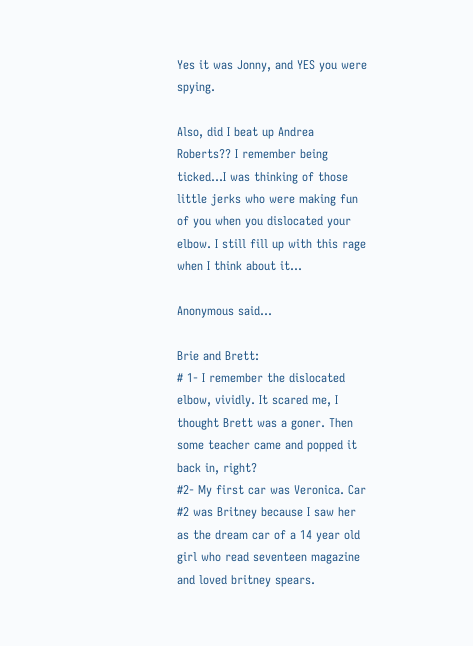Yes it was Jonny, and YES you were spying.

Also, did I beat up Andrea Roberts?? I remember being ticked...I was thinking of those little jerks who were making fun of you when you dislocated your elbow. I still fill up with this rage when I think about it...

Anonymous said...

Brie and Brett:
# 1- I remember the dislocated elbow, vividly. It scared me, I thought Brett was a goner. Then some teacher came and popped it back in, right?
#2- My first car was Veronica. Car #2 was Britney because I saw her as the dream car of a 14 year old girl who read seventeen magazine and loved britney spears.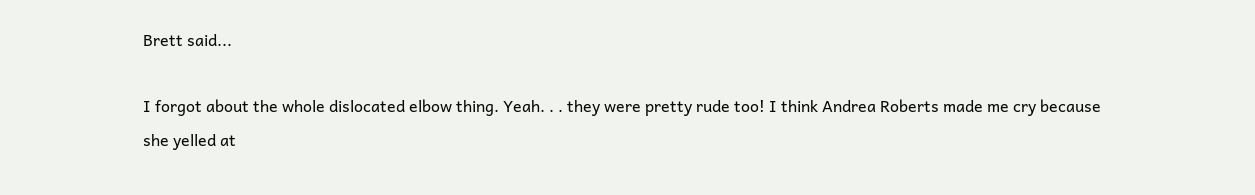Brett said...

I forgot about the whole dislocated elbow thing. Yeah. . . they were pretty rude too! I think Andrea Roberts made me cry because she yelled at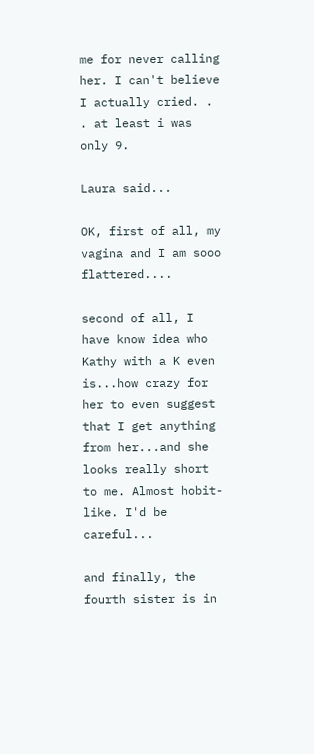me for never calling her. I can't believe I actually cried. . . at least i was only 9.

Laura said...

OK, first of all, my vagina and I am sooo flattered....

second of all, I have know idea who Kathy with a K even is...how crazy for her to even suggest that I get anything from her...and she looks really short to me. Almost hobit-like. I'd be careful...

and finally, the fourth sister is in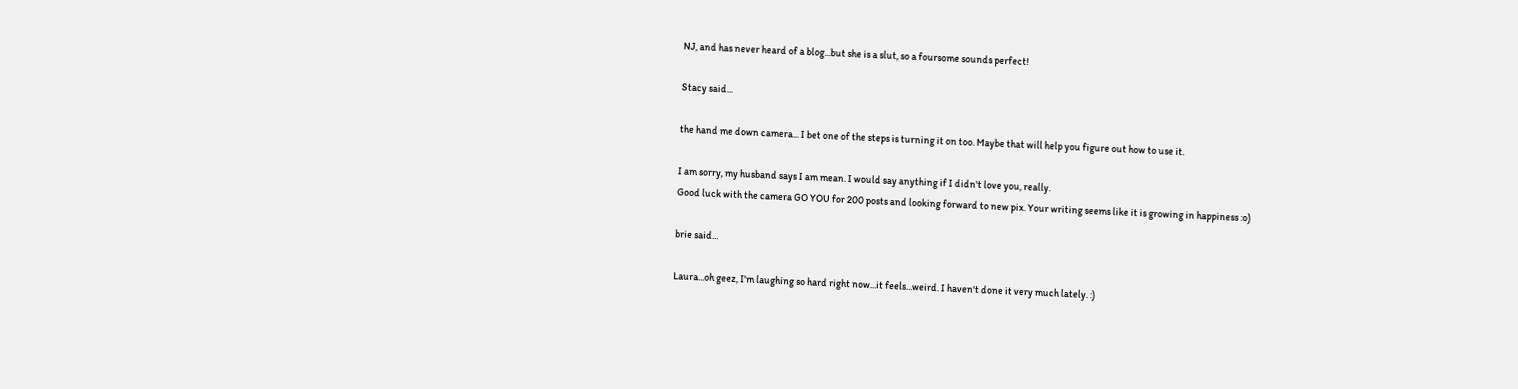NJ, and has never heard of a blog...but she is a slut, so a foursome sounds perfect!

Stacy said...

the hand me down camera... I bet one of the steps is turning it on too. Maybe that will help you figure out how to use it.

I am sorry, my husband says I am mean. I would say anything if I didn't love you, really.
Good luck with the camera GO YOU for 200 posts and looking forward to new pix. Your writing seems like it is growing in happiness :o)

brie said...

Laura...oh geez, I'm laughing so hard right now...it feels...weird. I haven't done it very much lately. :)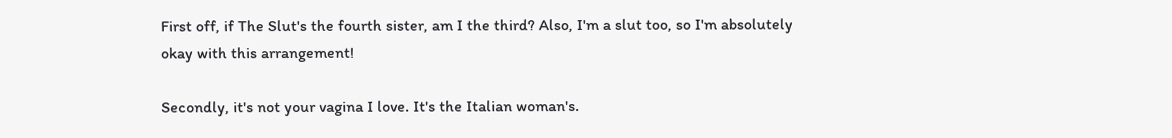First off, if The Slut's the fourth sister, am I the third? Also, I'm a slut too, so I'm absolutely okay with this arrangement!

Secondly, it's not your vagina I love. It's the Italian woman's.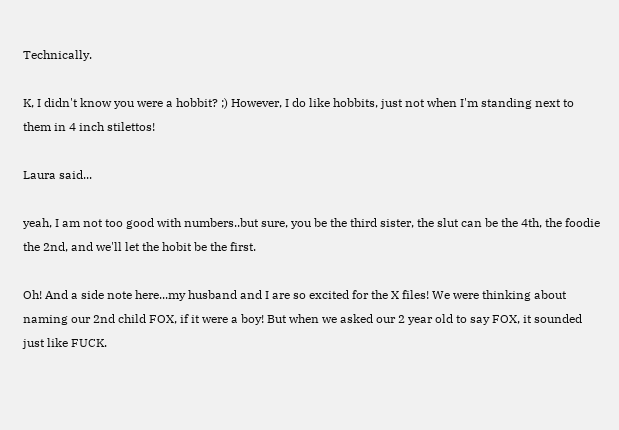Technically.

K, I didn't know you were a hobbit? ;) However, I do like hobbits, just not when I'm standing next to them in 4 inch stilettos!

Laura said...

yeah, I am not too good with numbers..but sure, you be the third sister, the slut can be the 4th, the foodie the 2nd, and we'll let the hobit be the first.

Oh! And a side note here...my husband and I are so excited for the X files! We were thinking about naming our 2nd child FOX, if it were a boy! But when we asked our 2 year old to say FOX, it sounded just like FUCK.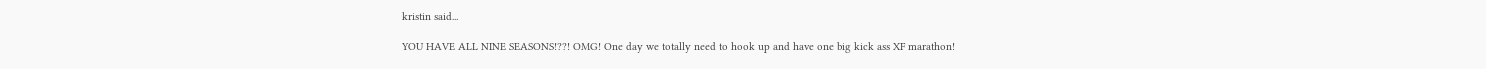kristin said...

YOU HAVE ALL NINE SEASONS!??! OMG! One day we totally need to hook up and have one big kick ass XF marathon!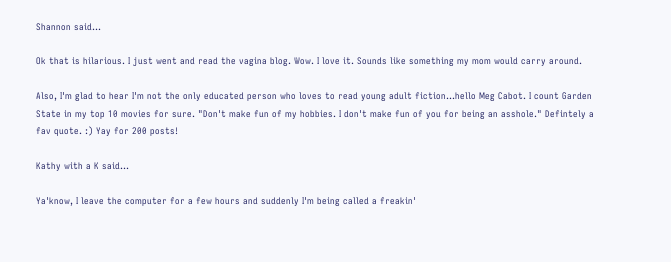Shannon said...

Ok that is hilarious. I just went and read the vagina blog. Wow. I love it. Sounds like something my mom would carry around.

Also, I'm glad to hear I'm not the only educated person who loves to read young adult fiction...hello Meg Cabot. I count Garden State in my top 10 movies for sure. "Don't make fun of my hobbies. I don't make fun of you for being an asshole." Defintely a fav quote. :) Yay for 200 posts!

Kathy with a K said...

Ya'know, I leave the computer for a few hours and suddenly I'm being called a freakin'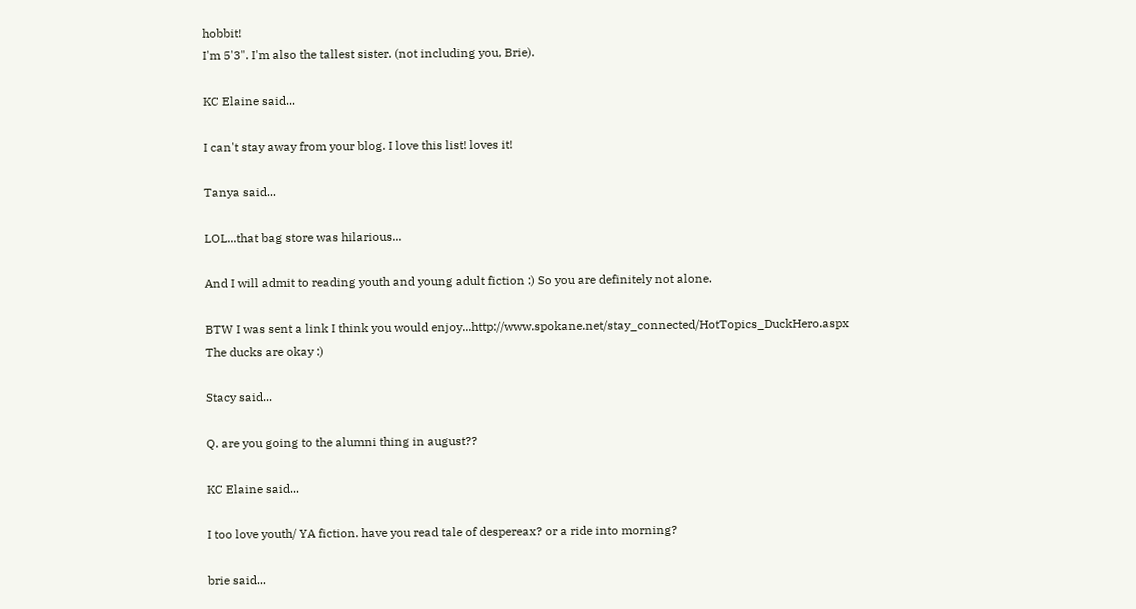hobbit!
I'm 5'3". I'm also the tallest sister. (not including you, Brie).

KC Elaine said...

I can't stay away from your blog. I love this list! loves it!

Tanya said...

LOL...that bag store was hilarious...

And I will admit to reading youth and young adult fiction :) So you are definitely not alone.

BTW I was sent a link I think you would enjoy...http://www.spokane.net/stay_connected/HotTopics_DuckHero.aspx
The ducks are okay :)

Stacy said...

Q. are you going to the alumni thing in august??

KC Elaine said...

I too love youth/ YA fiction. have you read tale of despereax? or a ride into morning?

brie said...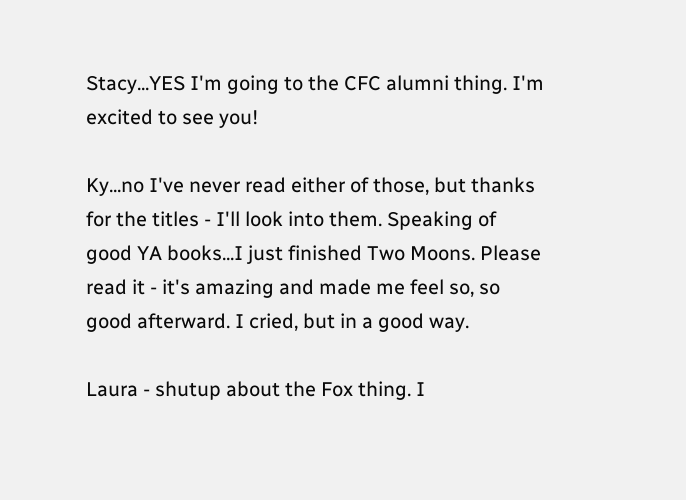Stacy...YES I'm going to the CFC alumni thing. I'm excited to see you!

Ky...no I've never read either of those, but thanks for the titles - I'll look into them. Speaking of good YA books...I just finished Two Moons. Please read it - it's amazing and made me feel so, so good afterward. I cried, but in a good way.

Laura - shutup about the Fox thing. I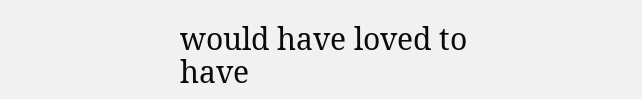would have loved to have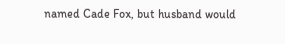named Cade Fox, but husband would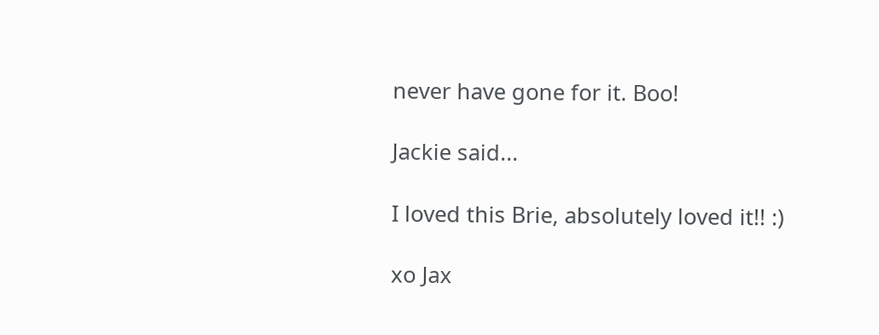never have gone for it. Boo!

Jackie said...

I loved this Brie, absolutely loved it!! :)

xo Jax